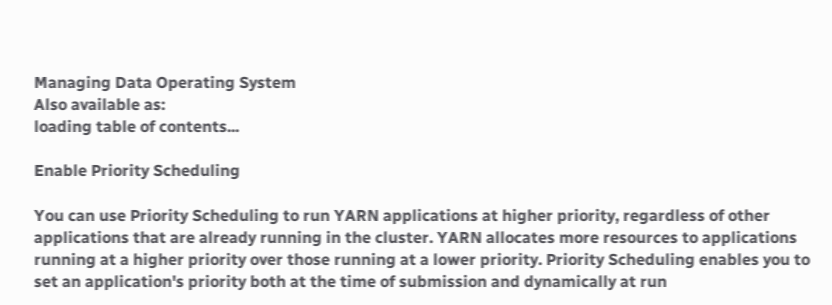Managing Data Operating System
Also available as:
loading table of contents...

Enable Priority Scheduling

You can use Priority Scheduling to run YARN applications at higher priority, regardless of other applications that are already running in the cluster. YARN allocates more resources to applications running at a higher priority over those running at a lower priority. Priority Scheduling enables you to set an application's priority both at the time of submission and dynamically at run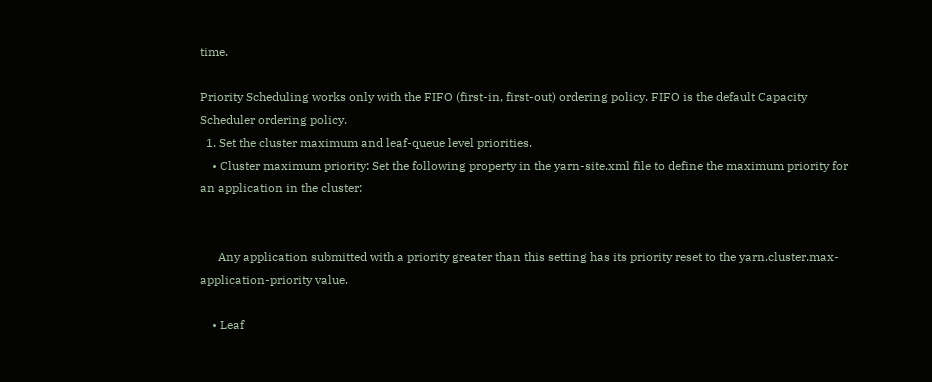time.

Priority Scheduling works only with the FIFO (first-in, first-out) ordering policy. FIFO is the default Capacity Scheduler ordering policy.
  1. Set the cluster maximum and leaf-queue level priorities.
    • Cluster maximum priority: Set the following property in the yarn-site.xml file to define the maximum priority for an application in the cluster:


      Any application submitted with a priority greater than this setting has its priority reset to the yarn.cluster.max-application-priority value.

    • Leaf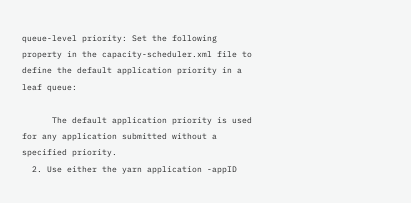queue-level priority: Set the following property in the capacity-scheduler.xml file to define the default application priority in a leaf queue:

      The default application priority is used for any application submitted without a specified priority.
  2. Use either the yarn application -appID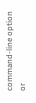command-line option or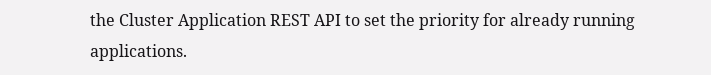the Cluster Application REST API to set the priority for already running applications.